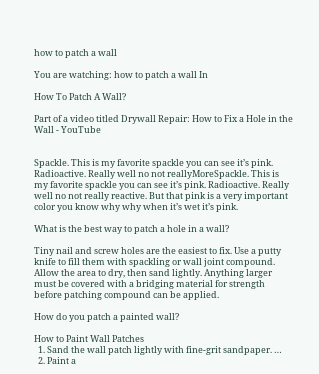how to patch a wall

You are watching: how to patch a wall In

How To Patch A Wall?

Part of a video titled Drywall Repair: How to Fix a Hole in the Wall - YouTube


Spackle. This is my favorite spackle you can see it’s pink. Radioactive. Really well no not reallyMoreSpackle. This is my favorite spackle you can see it’s pink. Radioactive. Really well no not really reactive. But that pink is a very important color you know why why when it’s wet it’s pink.

What is the best way to patch a hole in a wall?

Tiny nail and screw holes are the easiest to fix. Use a putty knife to fill them with spackling or wall joint compound. Allow the area to dry, then sand lightly. Anything larger must be covered with a bridging material for strength before patching compound can be applied.

How do you patch a painted wall?

How to Paint Wall Patches
  1. Sand the wall patch lightly with fine-grit sandpaper. …
  2. Paint a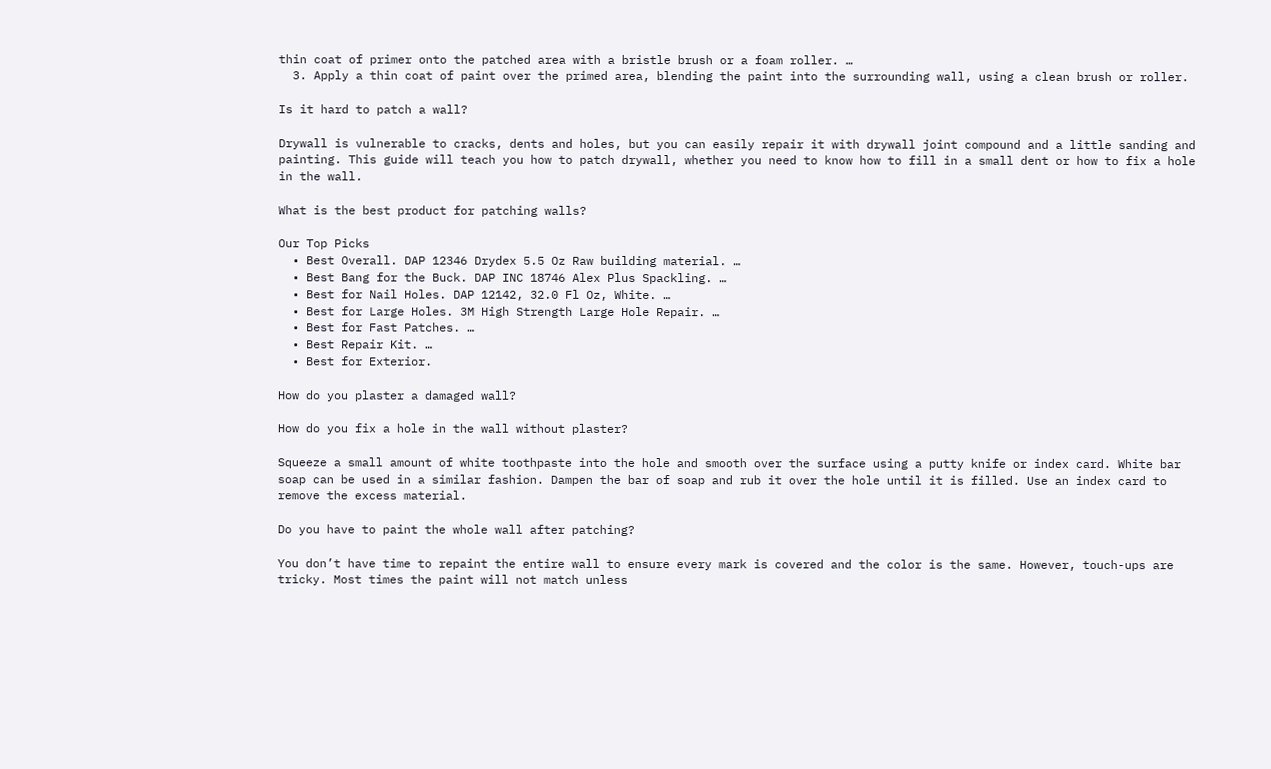thin coat of primer onto the patched area with a bristle brush or a foam roller. …
  3. Apply a thin coat of paint over the primed area, blending the paint into the surrounding wall, using a clean brush or roller.

Is it hard to patch a wall?

Drywall is vulnerable to cracks, dents and holes, but you can easily repair it with drywall joint compound and a little sanding and painting. This guide will teach you how to patch drywall, whether you need to know how to fill in a small dent or how to fix a hole in the wall.

What is the best product for patching walls?

Our Top Picks
  • Best Overall. DAP 12346 Drydex 5.5 Oz Raw building material. …
  • Best Bang for the Buck. DAP INC 18746 Alex Plus Spackling. …
  • Best for Nail Holes. DAP 12142, 32.0 Fl Oz, White. …
  • Best for Large Holes. 3M High Strength Large Hole Repair. …
  • Best for Fast Patches. …
  • Best Repair Kit. …
  • Best for Exterior.

How do you plaster a damaged wall?

How do you fix a hole in the wall without plaster?

Squeeze a small amount of white toothpaste into the hole and smooth over the surface using a putty knife or index card. White bar soap can be used in a similar fashion. Dampen the bar of soap and rub it over the hole until it is filled. Use an index card to remove the excess material.

Do you have to paint the whole wall after patching?

You don’t have time to repaint the entire wall to ensure every mark is covered and the color is the same. However, touch-ups are tricky. Most times the paint will not match unless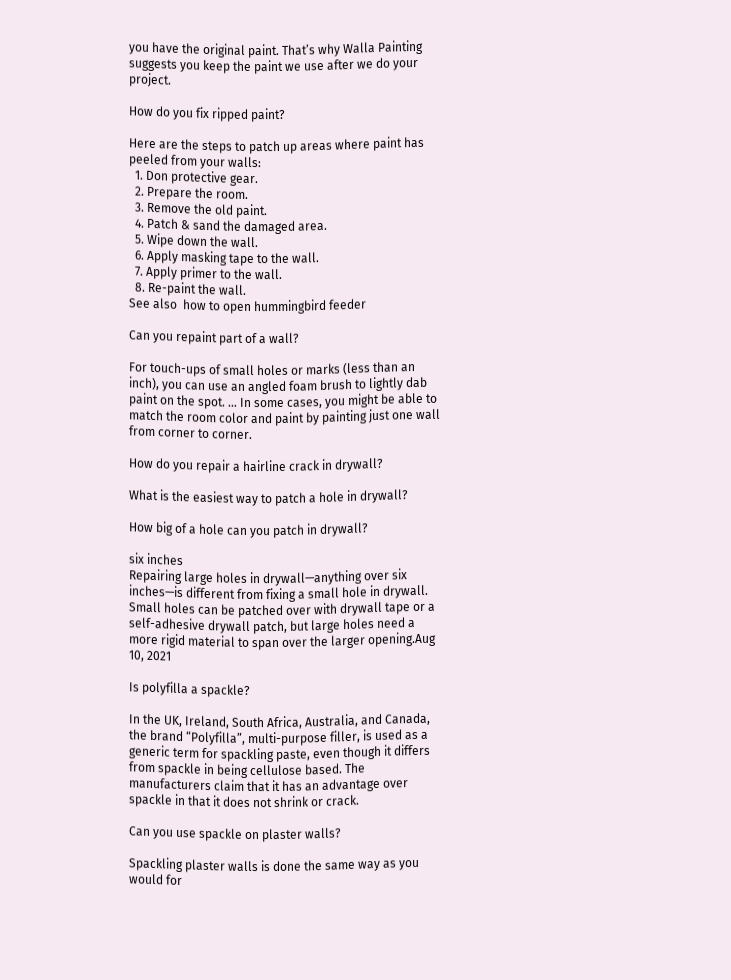you have the original paint. That’s why Walla Painting suggests you keep the paint we use after we do your project.

How do you fix ripped paint?

Here are the steps to patch up areas where paint has peeled from your walls:
  1. Don protective gear.
  2. Prepare the room.
  3. Remove the old paint.
  4. Patch & sand the damaged area.
  5. Wipe down the wall.
  6. Apply masking tape to the wall.
  7. Apply primer to the wall.
  8. Re-paint the wall.
See also  how to open hummingbird feeder

Can you repaint part of a wall?

For touch-ups of small holes or marks (less than an inch), you can use an angled foam brush to lightly dab paint on the spot. … In some cases, you might be able to match the room color and paint by painting just one wall from corner to corner.

How do you repair a hairline crack in drywall?

What is the easiest way to patch a hole in drywall?

How big of a hole can you patch in drywall?

six inches
Repairing large holes in drywall—anything over six inches—is different from fixing a small hole in drywall. Small holes can be patched over with drywall tape or a self-adhesive drywall patch, but large holes need a more rigid material to span over the larger opening.Aug 10, 2021

Is polyfilla a spackle?

In the UK, Ireland, South Africa, Australia, and Canada, the brand “Polyfilla”, multi-purpose filler, is used as a generic term for spackling paste, even though it differs from spackle in being cellulose based. The manufacturers claim that it has an advantage over spackle in that it does not shrink or crack.

Can you use spackle on plaster walls?

Spackling plaster walls is done the same way as you would for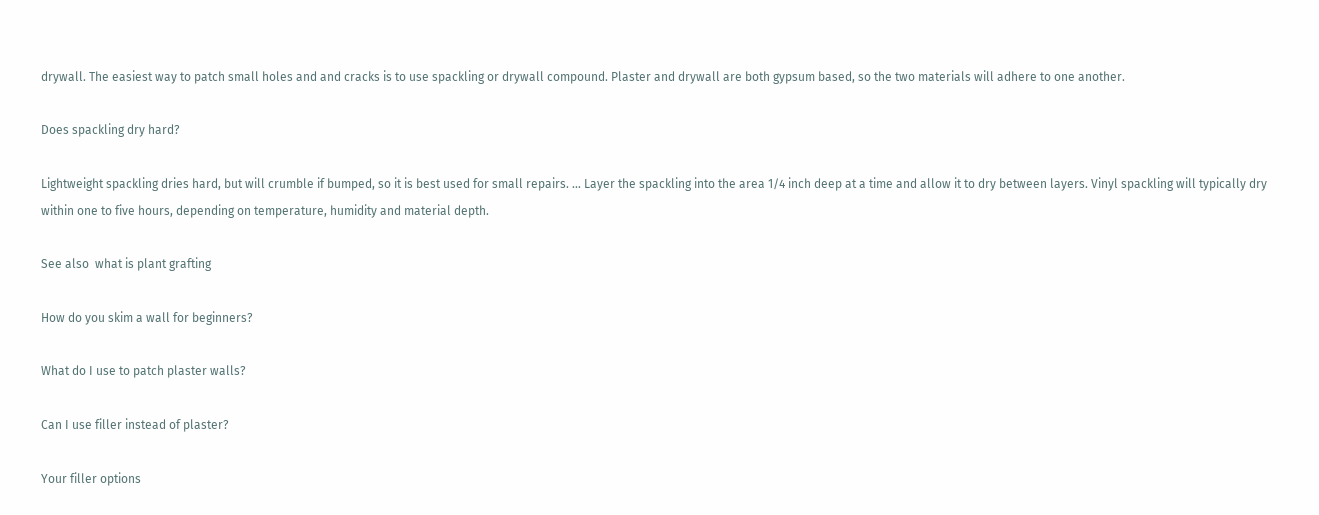drywall. The easiest way to patch small holes and and cracks is to use spackling or drywall compound. Plaster and drywall are both gypsum based, so the two materials will adhere to one another.

Does spackling dry hard?

Lightweight spackling dries hard, but will crumble if bumped, so it is best used for small repairs. … Layer the spackling into the area 1/4 inch deep at a time and allow it to dry between layers. Vinyl spackling will typically dry within one to five hours, depending on temperature, humidity and material depth.

See also  what is plant grafting

How do you skim a wall for beginners?

What do I use to patch plaster walls?

Can I use filler instead of plaster?

Your filler options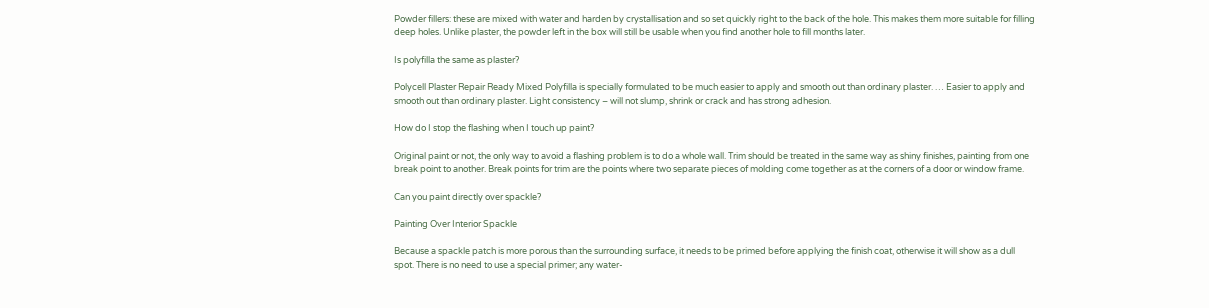Powder fillers: these are mixed with water and harden by crystallisation and so set quickly right to the back of the hole. This makes them more suitable for filling deep holes. Unlike plaster, the powder left in the box will still be usable when you find another hole to fill months later.

Is polyfilla the same as plaster?

Polycell Plaster Repair Ready Mixed Polyfilla is specially formulated to be much easier to apply and smooth out than ordinary plaster. … Easier to apply and smooth out than ordinary plaster. Light consistency – will not slump, shrink or crack and has strong adhesion.

How do I stop the flashing when I touch up paint?

Original paint or not, the only way to avoid a flashing problem is to do a whole wall. Trim should be treated in the same way as shiny finishes, painting from one break point to another. Break points for trim are the points where two separate pieces of molding come together as at the corners of a door or window frame.

Can you paint directly over spackle?

Painting Over Interior Spackle

Because a spackle patch is more porous than the surrounding surface, it needs to be primed before applying the finish coat, otherwise it will show as a dull spot. There is no need to use a special primer; any water-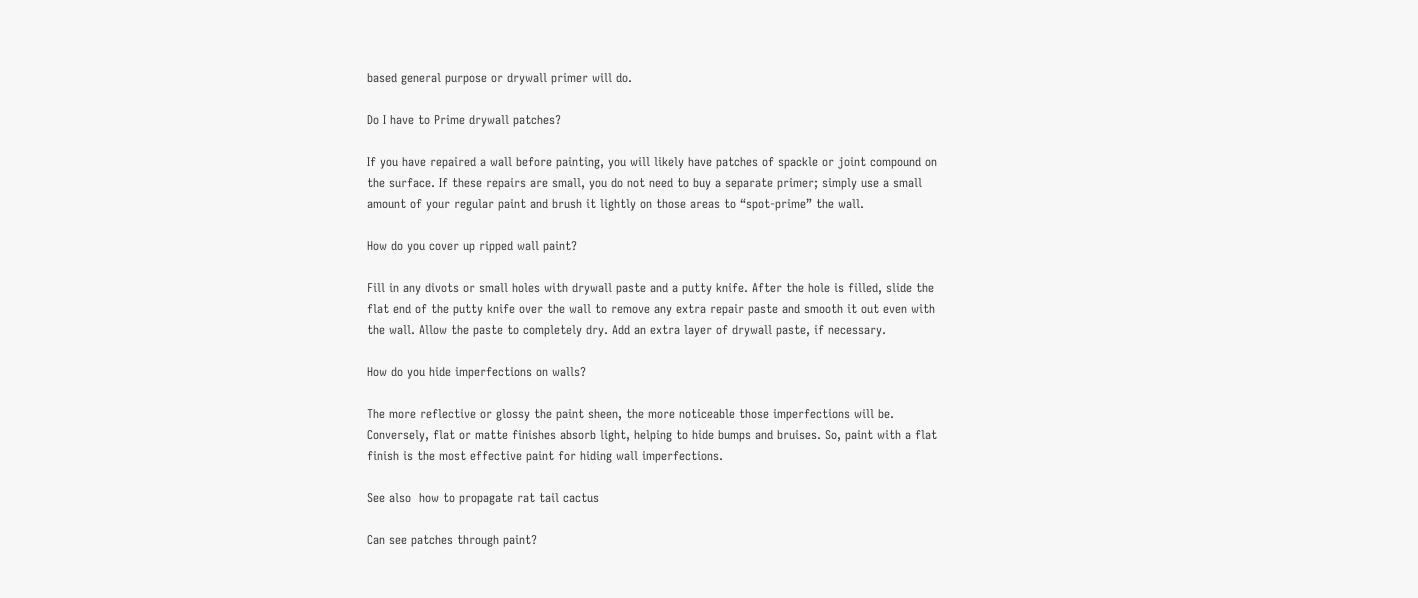based general purpose or drywall primer will do.

Do I have to Prime drywall patches?

If you have repaired a wall before painting, you will likely have patches of spackle or joint compound on the surface. If these repairs are small, you do not need to buy a separate primer; simply use a small amount of your regular paint and brush it lightly on those areas to “spot-prime” the wall.

How do you cover up ripped wall paint?

Fill in any divots or small holes with drywall paste and a putty knife. After the hole is filled, slide the flat end of the putty knife over the wall to remove any extra repair paste and smooth it out even with the wall. Allow the paste to completely dry. Add an extra layer of drywall paste, if necessary.

How do you hide imperfections on walls?

The more reflective or glossy the paint sheen, the more noticeable those imperfections will be. Conversely, flat or matte finishes absorb light, helping to hide bumps and bruises. So, paint with a flat finish is the most effective paint for hiding wall imperfections.

See also  how to propagate rat tail cactus

Can see patches through paint?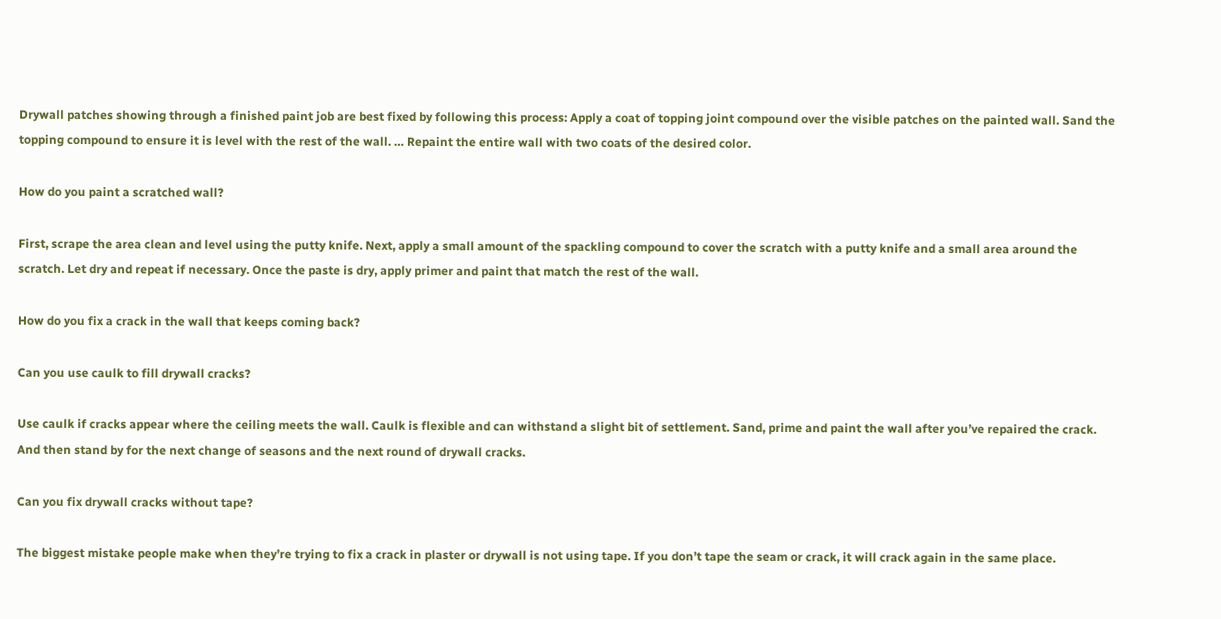Drywall patches showing through a finished paint job are best fixed by following this process: Apply a coat of topping joint compound over the visible patches on the painted wall. Sand the topping compound to ensure it is level with the rest of the wall. … Repaint the entire wall with two coats of the desired color.

How do you paint a scratched wall?

First, scrape the area clean and level using the putty knife. Next, apply a small amount of the spackling compound to cover the scratch with a putty knife and a small area around the scratch. Let dry and repeat if necessary. Once the paste is dry, apply primer and paint that match the rest of the wall.

How do you fix a crack in the wall that keeps coming back?

Can you use caulk to fill drywall cracks?

Use caulk if cracks appear where the ceiling meets the wall. Caulk is flexible and can withstand a slight bit of settlement. Sand, prime and paint the wall after you’ve repaired the crack. And then stand by for the next change of seasons and the next round of drywall cracks.

Can you fix drywall cracks without tape?

The biggest mistake people make when they’re trying to fix a crack in plaster or drywall is not using tape. If you don’t tape the seam or crack, it will crack again in the same place.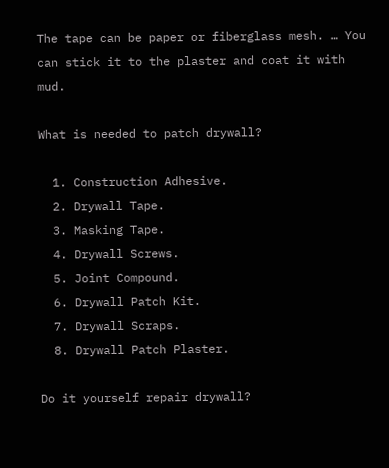The tape can be paper or fiberglass mesh. … You can stick it to the plaster and coat it with mud.

What is needed to patch drywall?

  1. Construction Adhesive.
  2. Drywall Tape.
  3. Masking Tape.
  4. Drywall Screws.
  5. Joint Compound.
  6. Drywall Patch Kit.
  7. Drywall Scraps.
  8. Drywall Patch Plaster.

Do it yourself repair drywall?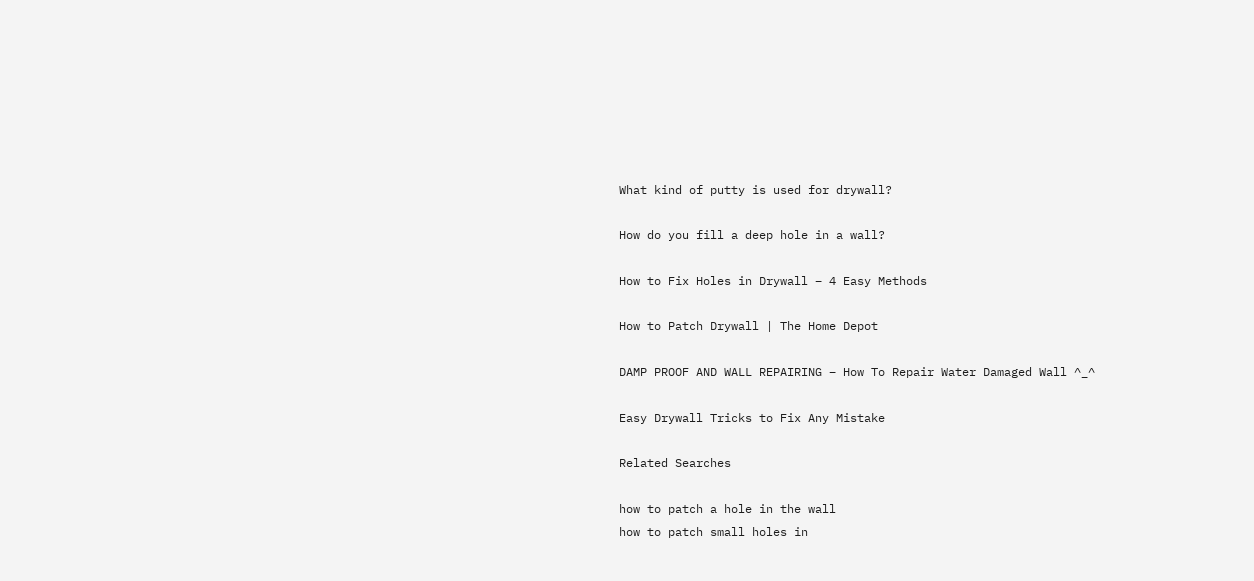What kind of putty is used for drywall?

How do you fill a deep hole in a wall?

How to Fix Holes in Drywall – 4 Easy Methods

How to Patch Drywall | The Home Depot

DAMP PROOF AND WALL REPAIRING – How To Repair Water Damaged Wall ^_^

Easy Drywall Tricks to Fix Any Mistake

Related Searches

how to patch a hole in the wall
how to patch small holes in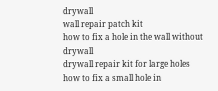drywall
wall repair patch kit
how to fix a hole in the wall without drywall
drywall repair kit for large holes
how to fix a small hole in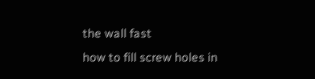the wall fast
how to fill screw holes in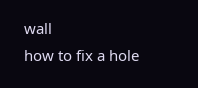wall
how to fix a hole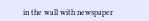in the wall with newspaper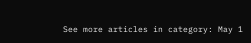See more articles in category: May 1